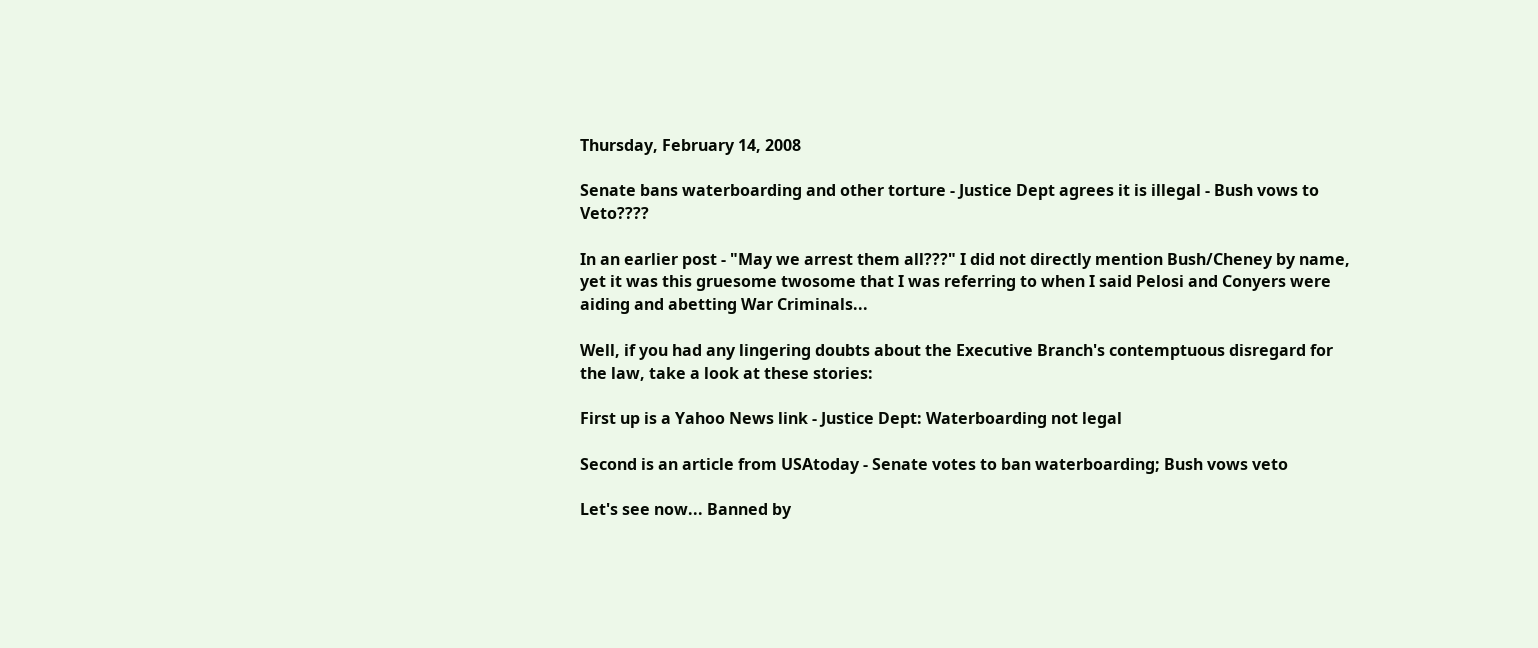Thursday, February 14, 2008

Senate bans waterboarding and other torture - Justice Dept agrees it is illegal - Bush vows to Veto????

In an earlier post - "May we arrest them all???" I did not directly mention Bush/Cheney by name, yet it was this gruesome twosome that I was referring to when I said Pelosi and Conyers were aiding and abetting War Criminals...

Well, if you had any lingering doubts about the Executive Branch's contemptuous disregard for the law, take a look at these stories:

First up is a Yahoo News link - Justice Dept: Waterboarding not legal

Second is an article from USAtoday - Senate votes to ban waterboarding; Bush vows veto

Let's see now... Banned by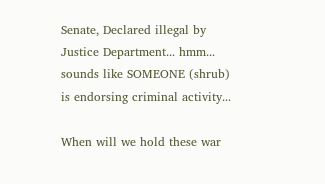Senate, Declared illegal by Justice Department... hmm... sounds like SOMEONE (shrub) is endorsing criminal activity...

When will we hold these war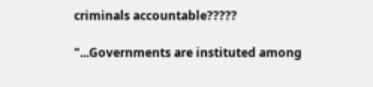criminals accountable?????

"...Governments are instituted among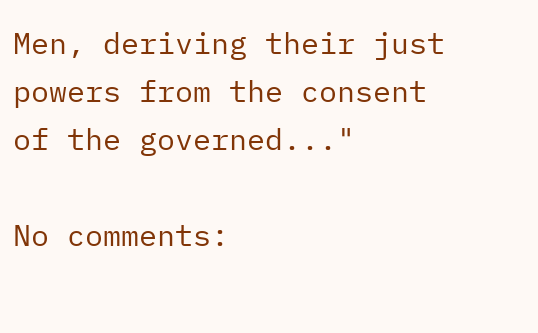Men, deriving their just powers from the consent of the governed..."

No comments: